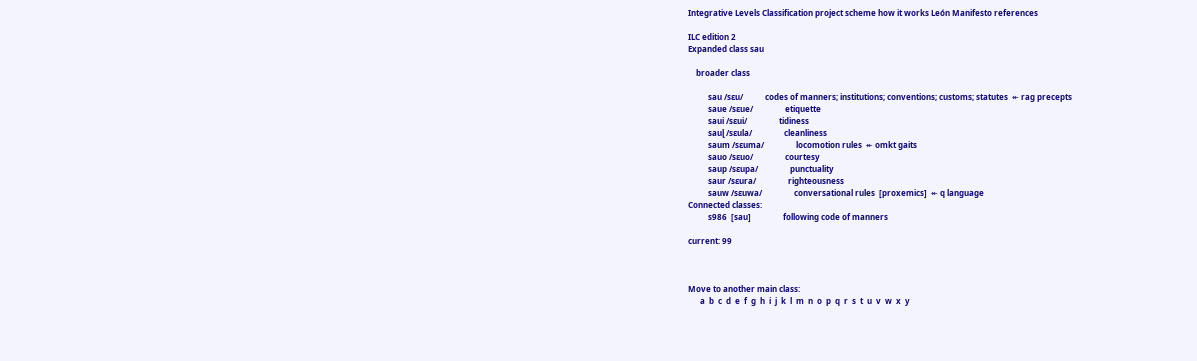Integrative Levels Classification project scheme how it works León Manifesto references

ILC edition 2
Expanded class sau

    broader class

          sau /sɛu/           codes of manners; institutions; conventions; customs; statutes  ↞ rag precepts
          saue /sɛue/                etiquette
          saui /sɛui/                tidiness
          sauɭ /sɛula/                cleanliness
          saum /sɛuma/                locomotion rules  ↞ omkt gaits
          sauo /sɛuo/                courtesy
          saup /sɛupa/                punctuality
          saur /sɛura/                righteousness
          sauw /sɛuwa/                conversational rules  [proxemics]  ↞ q language
Connected classes:
          s986  [sau]                following code of manners

current: 99



Move to another main class:
      a  b  c  d  e  f  g  h  i  j  k  l  m  n  o  p  q  r  s  t  u  v  w  x  y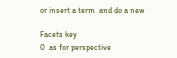or insert a term  and do a new

Facets key
0  as for perspective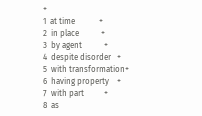+
1  at time            +
2  in place           +
3  by agent           +
4  despite disorder   +
5  with transformation+
6  having property    +
7  with part          +
8  as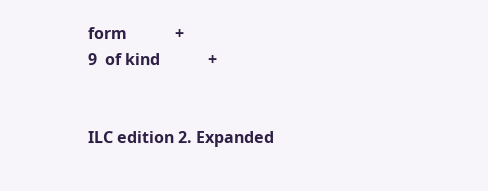form            +
9  of kind            +


ILC edition 2. Expanded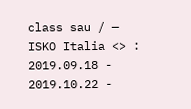class sau / — ISKO Italia <> : 2019.09.18 - 2019.10.22 -